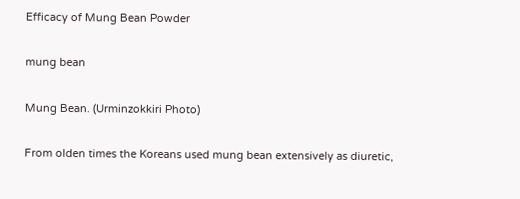Efficacy of Mung Bean Powder

mung bean

Mung Bean. (Urminzokkiri Photo)

From olden times the Koreans used mung bean extensively as diuretic,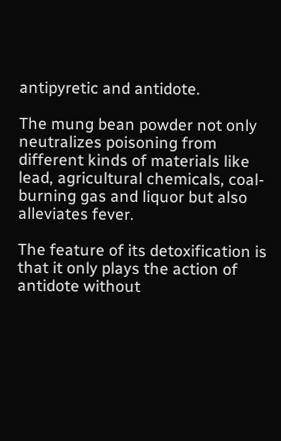antipyretic and antidote.

The mung bean powder not only neutralizes poisoning from different kinds of materials like lead, agricultural chemicals, coal-burning gas and liquor but also alleviates fever.

The feature of its detoxification is that it only plays the action of antidote without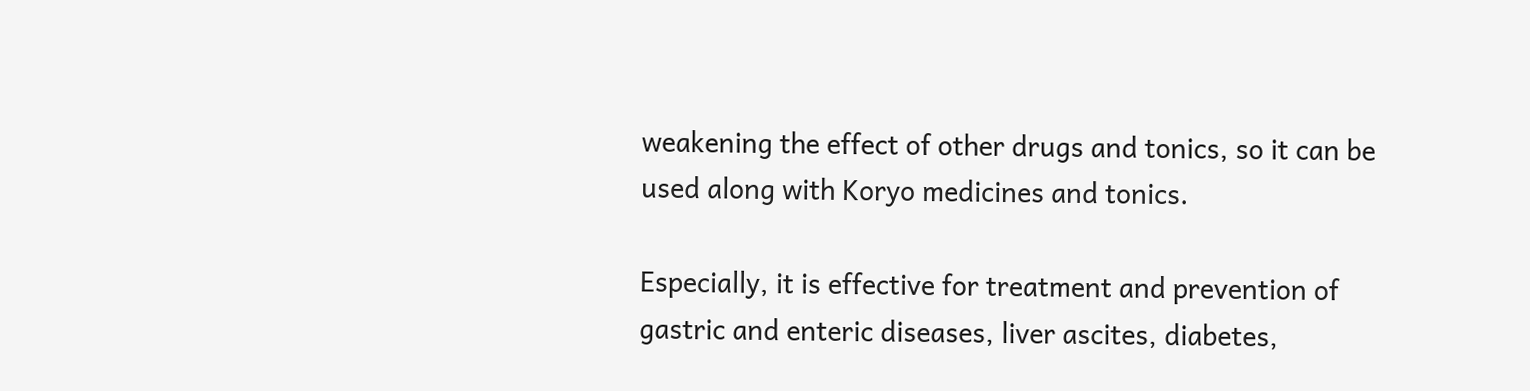weakening the effect of other drugs and tonics, so it can be used along with Koryo medicines and tonics.

Especially, it is effective for treatment and prevention of gastric and enteric diseases, liver ascites, diabetes,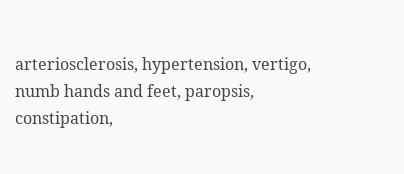arteriosclerosis, hypertension, vertigo, numb hands and feet, paropsis, constipation,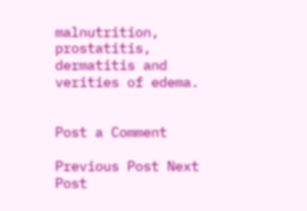malnutrition, prostatitis, dermatitis and verities of edema.


Post a Comment

Previous Post Next Post